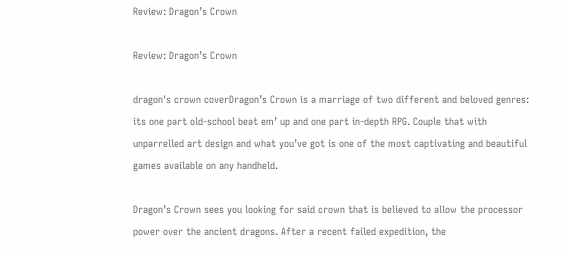Review: Dragon’s Crown

Review: Dragon’s Crown

dragon's crown coverDragon’s Crown is a marriage of two different and beloved genres: its one part old-school beat em’ up and one part in-depth RPG. Couple that with unparrelled art design and what you’ve got is one of the most captivating and beautiful games available on any handheld.

Dragon’s Crown sees you looking for said crown that is believed to allow the processor power over the ancient dragons. After a recent failed expedition, the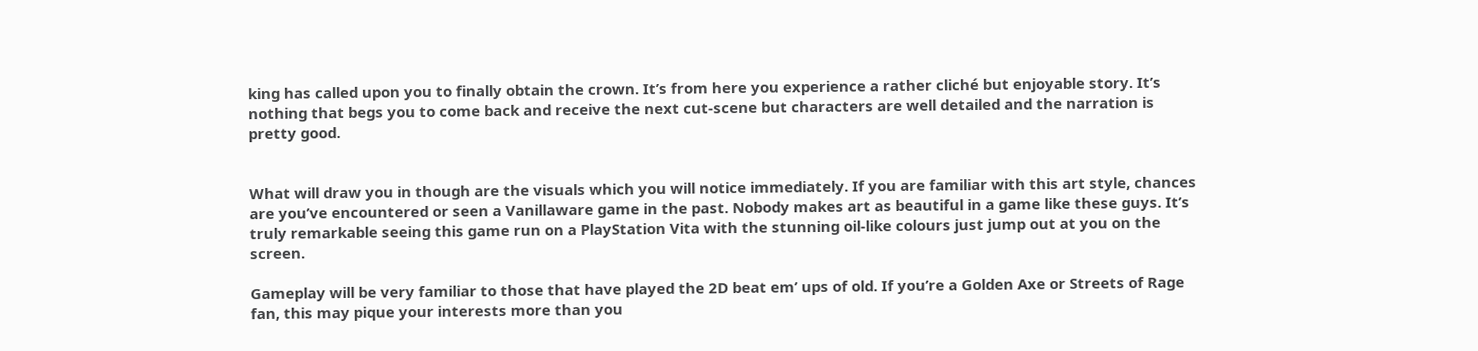king has called upon you to finally obtain the crown. It’s from here you experience a rather cliché but enjoyable story. It’s nothing that begs you to come back and receive the next cut-scene but characters are well detailed and the narration is pretty good.


What will draw you in though are the visuals which you will notice immediately. If you are familiar with this art style, chances are you’ve encountered or seen a Vanillaware game in the past. Nobody makes art as beautiful in a game like these guys. It’s truly remarkable seeing this game run on a PlayStation Vita with the stunning oil-like colours just jump out at you on the screen.

Gameplay will be very familiar to those that have played the 2D beat em’ ups of old. If you’re a Golden Axe or Streets of Rage fan, this may pique your interests more than you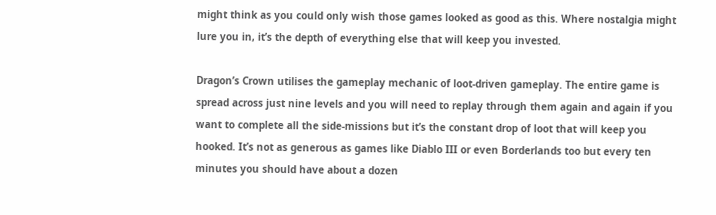might think as you could only wish those games looked as good as this. Where nostalgia might lure you in, it’s the depth of everything else that will keep you invested.

Dragon’s Crown utilises the gameplay mechanic of loot-driven gameplay. The entire game is spread across just nine levels and you will need to replay through them again and again if you want to complete all the side-missions but it’s the constant drop of loot that will keep you hooked. It’s not as generous as games like Diablo III or even Borderlands too but every ten minutes you should have about a dozen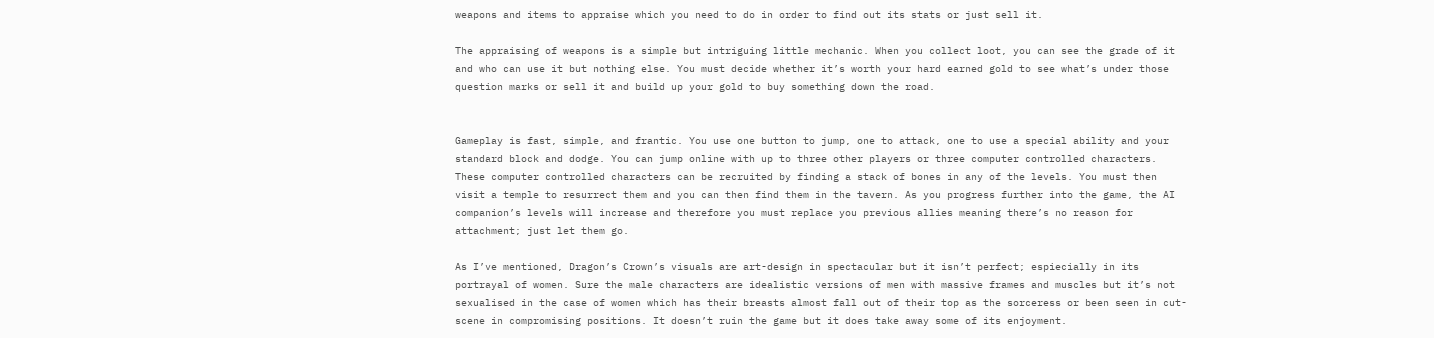weapons and items to appraise which you need to do in order to find out its stats or just sell it.

The appraising of weapons is a simple but intriguing little mechanic. When you collect loot, you can see the grade of it and who can use it but nothing else. You must decide whether it’s worth your hard earned gold to see what’s under those question marks or sell it and build up your gold to buy something down the road.


Gameplay is fast, simple, and frantic. You use one button to jump, one to attack, one to use a special ability and your standard block and dodge. You can jump online with up to three other players or three computer controlled characters. These computer controlled characters can be recruited by finding a stack of bones in any of the levels. You must then visit a temple to resurrect them and you can then find them in the tavern. As you progress further into the game, the AI companion’s levels will increase and therefore you must replace you previous allies meaning there’s no reason for attachment; just let them go.

As I’ve mentioned, Dragon’s Crown’s visuals are art-design in spectacular but it isn’t perfect; espiecially in its portrayal of women. Sure the male characters are idealistic versions of men with massive frames and muscles but it’s not sexualised in the case of women which has their breasts almost fall out of their top as the sorceress or been seen in cut-scene in compromising positions. It doesn’t ruin the game but it does take away some of its enjoyment.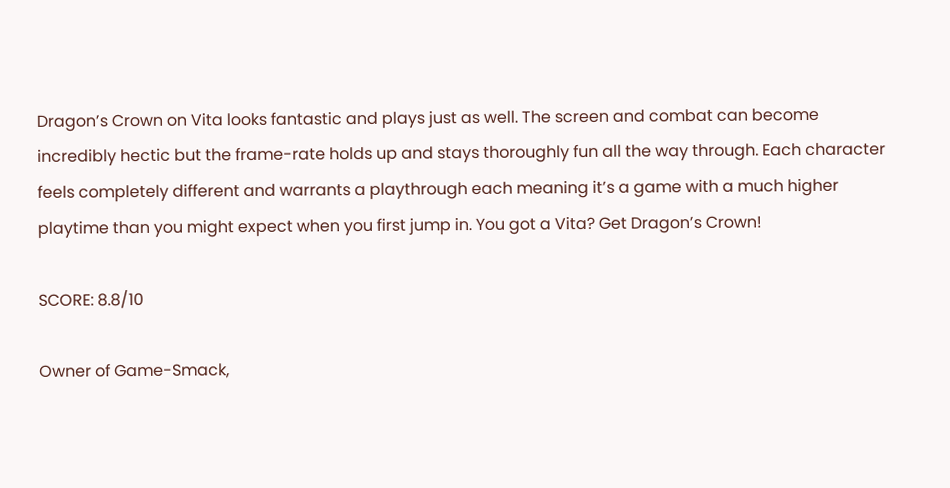Dragon’s Crown on Vita looks fantastic and plays just as well. The screen and combat can become incredibly hectic but the frame-rate holds up and stays thoroughly fun all the way through. Each character feels completely different and warrants a playthrough each meaning it’s a game with a much higher playtime than you might expect when you first jump in. You got a Vita? Get Dragon’s Crown!

SCORE: 8.8/10

Owner of Game-Smack,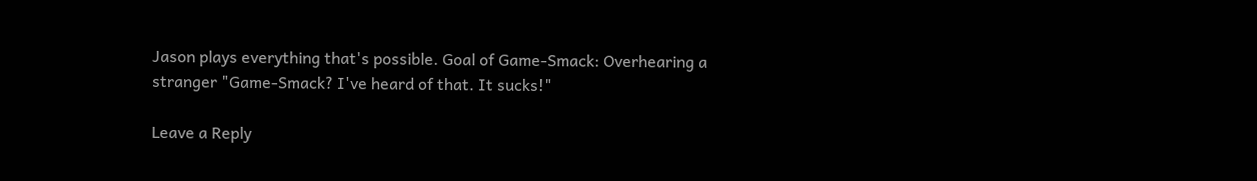Jason plays everything that's possible. Goal of Game-Smack: Overhearing a stranger "Game-Smack? I've heard of that. It sucks!"

Leave a Reply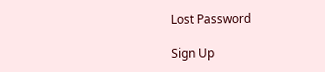Lost Password

Sign Up